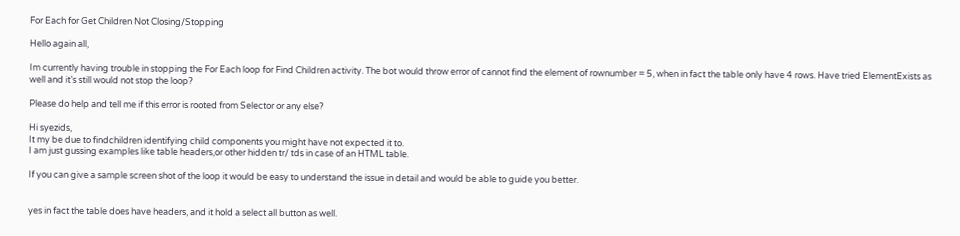For Each for Get Children Not Closing/Stopping

Hello again all,

Im currently having trouble in stopping the For Each loop for Find Children activity. The bot would throw error of cannot find the element of rownumber = 5, when in fact the table only have 4 rows. Have tried ElementExists as well and it’s still would not stop the loop?

Please do help and tell me if this error is rooted from Selector or any else?

Hi syezids,
It my be due to findchildren identifying child components you might have not expected it to.
I am just gussing examples like table headers,or other hidden tr/ tds in case of an HTML table.

If you can give a sample screen shot of the loop it would be easy to understand the issue in detail and would be able to guide you better.


yes in fact the table does have headers, and it hold a select all button as well.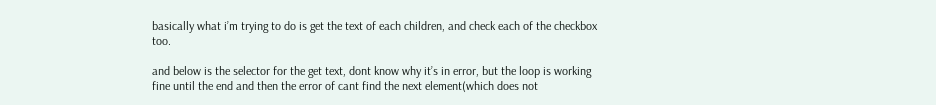basically what i’m trying to do is get the text of each children, and check each of the checkbox too.

and below is the selector for the get text, dont know why it’s in error, but the loop is working fine until the end and then the error of cant find the next element(which does not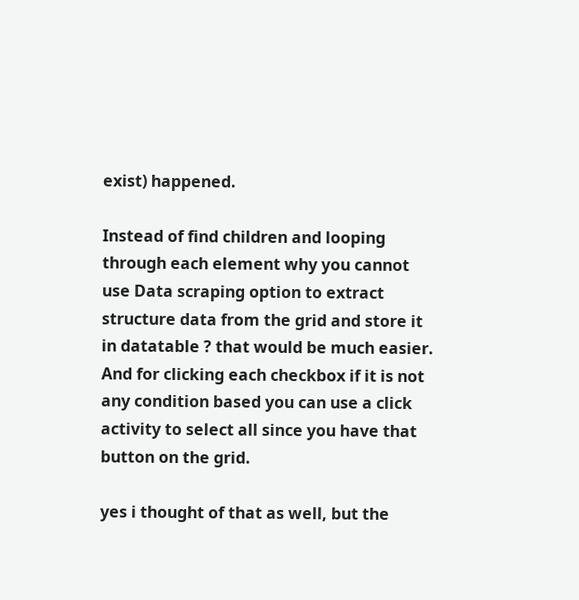exist) happened.

Instead of find children and looping through each element why you cannot use Data scraping option to extract structure data from the grid and store it in datatable ? that would be much easier.
And for clicking each checkbox if it is not any condition based you can use a click activity to select all since you have that button on the grid.

yes i thought of that as well, but the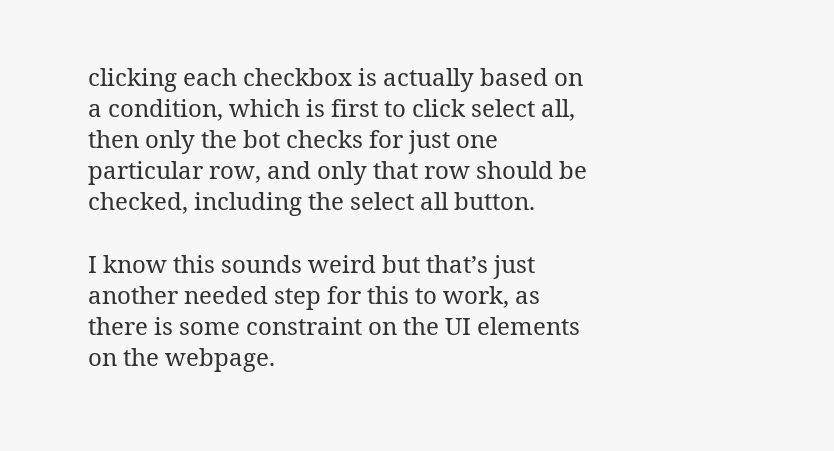clicking each checkbox is actually based on a condition, which is first to click select all, then only the bot checks for just one particular row, and only that row should be checked, including the select all button.

I know this sounds weird but that’s just another needed step for this to work, as there is some constraint on the UI elements on the webpage.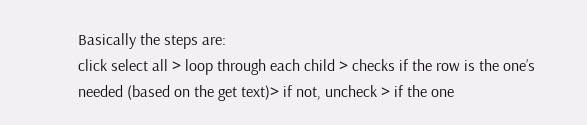Basically the steps are:
click select all > loop through each child > checks if the row is the one’s needed (based on the get text)> if not, uncheck > if the one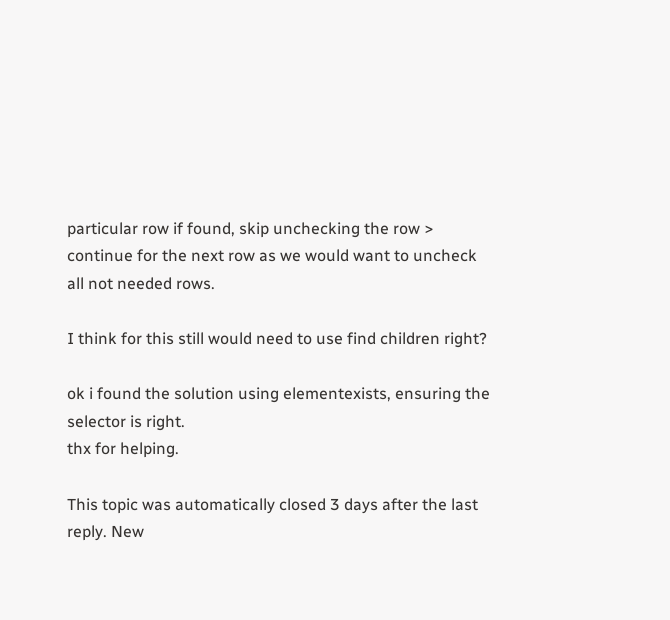particular row if found, skip unchecking the row > continue for the next row as we would want to uncheck all not needed rows.

I think for this still would need to use find children right?

ok i found the solution using elementexists, ensuring the selector is right.
thx for helping.

This topic was automatically closed 3 days after the last reply. New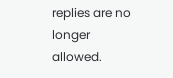replies are no longer allowed.